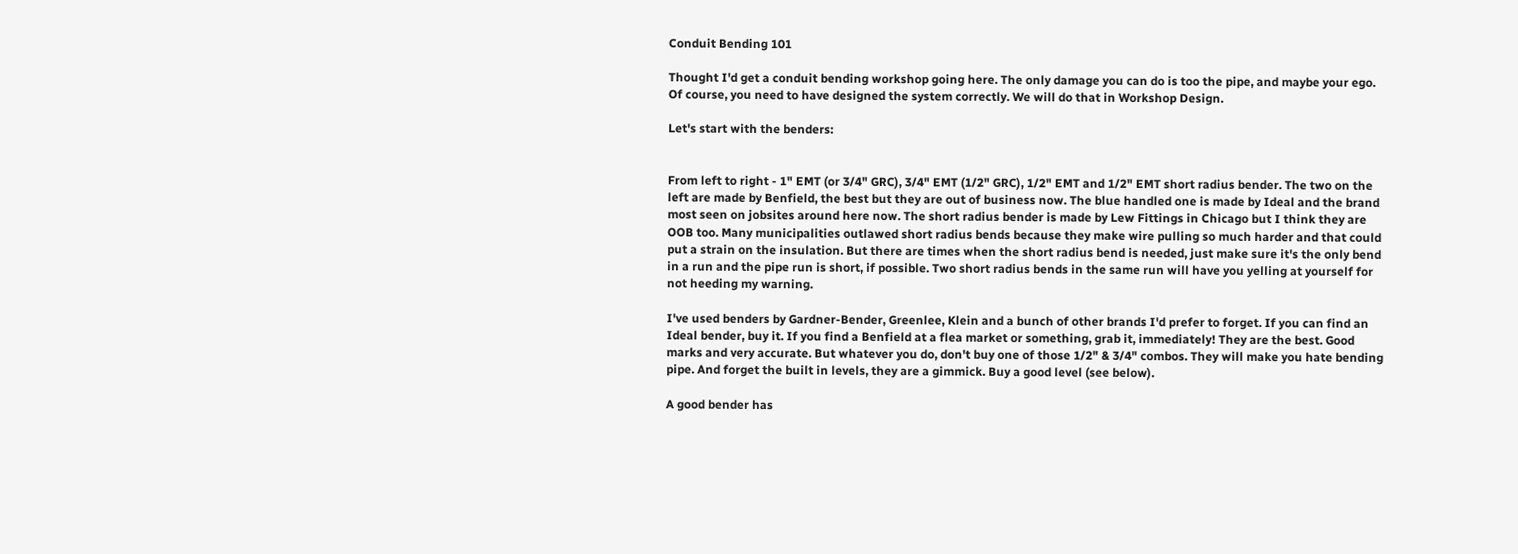Conduit Bending 101

Thought I'd get a conduit bending workshop going here. The only damage you can do is too the pipe, and maybe your ego. Of course, you need to have designed the system correctly. We will do that in Workshop Design.

Let's start with the benders:


From left to right - 1" EMT (or 3/4" GRC), 3/4" EMT (1/2" GRC), 1/2" EMT and 1/2" EMT short radius bender. The two on the left are made by Benfield, the best but they are out of business now. The blue handled one is made by Ideal and the brand most seen on jobsites around here now. The short radius bender is made by Lew Fittings in Chicago but I think they are OOB too. Many municipalities outlawed short radius bends because they make wire pulling so much harder and that could put a strain on the insulation. But there are times when the short radius bend is needed, just make sure it's the only bend in a run and the pipe run is short, if possible. Two short radius bends in the same run will have you yelling at yourself for not heeding my warning.

I've used benders by Gardner-Bender, Greenlee, Klein and a bunch of other brands I'd prefer to forget. If you can find an Ideal bender, buy it. If you find a Benfield at a flea market or something, grab it, immediately! They are the best. Good marks and very accurate. But whatever you do, don't buy one of those 1/2" & 3/4" combos. They will make you hate bending pipe. And forget the built in levels, they are a gimmick. Buy a good level (see below).

A good bender has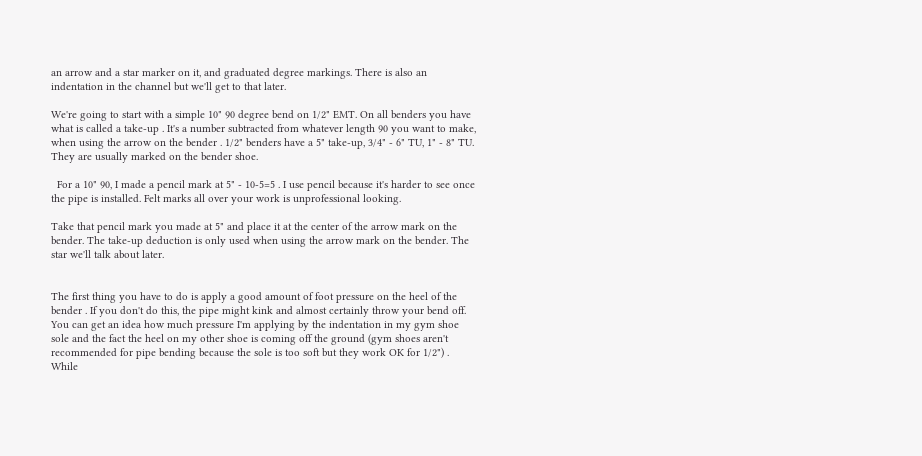an arrow and a star marker on it, and graduated degree markings. There is also an indentation in the channel but we'll get to that later.

We're going to start with a simple 10" 90 degree bend on 1/2" EMT. On all benders you have what is called a take-up . It's a number subtracted from whatever length 90 you want to make, when using the arrow on the bender . 1/2" benders have a 5" take-up, 3/4" - 6" TU, 1" - 8" TU. They are usually marked on the bender shoe.

  For a 10" 90, I made a pencil mark at 5" - 10-5=5 . I use pencil because it's harder to see once the pipe is installed. Felt marks all over your work is unprofessional looking.

Take that pencil mark you made at 5" and place it at the center of the arrow mark on the bender. The take-up deduction is only used when using the arrow mark on the bender. The star we'll talk about later.


The first thing you have to do is apply a good amount of foot pressure on the heel of the bender . If you don't do this, the pipe might kink and almost certainly throw your bend off. You can get an idea how much pressure I'm applying by the indentation in my gym shoe sole and the fact the heel on my other shoe is coming off the ground (gym shoes aren't recommended for pipe bending because the sole is too soft but they work OK for 1/2") . While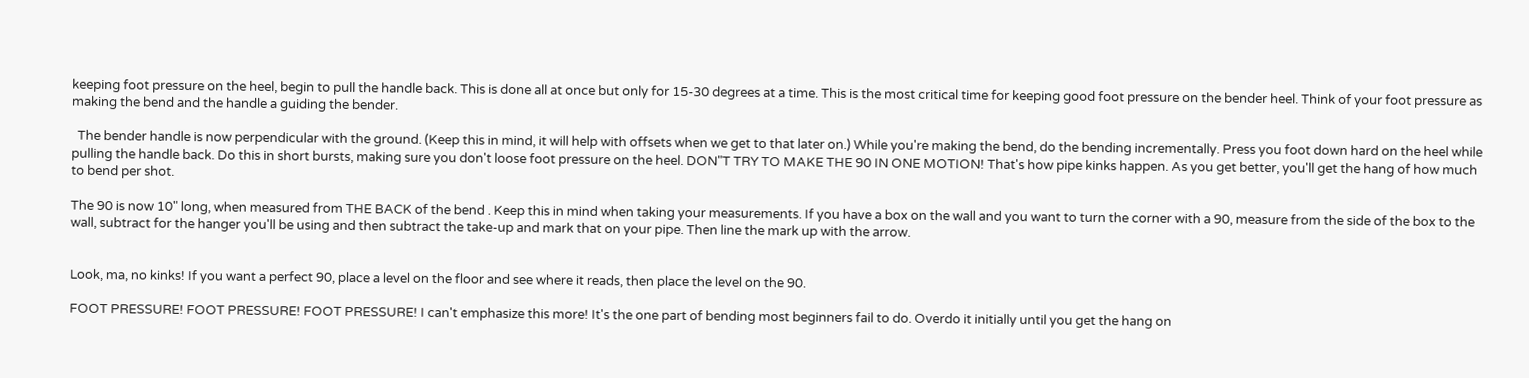keeping foot pressure on the heel, begin to pull the handle back. This is done all at once but only for 15-30 degrees at a time. This is the most critical time for keeping good foot pressure on the bender heel. Think of your foot pressure as making the bend and the handle a guiding the bender.

  The bender handle is now perpendicular with the ground. (Keep this in mind, it will help with offsets when we get to that later on.) While you're making the bend, do the bending incrementally. Press you foot down hard on the heel while pulling the handle back. Do this in short bursts, making sure you don't loose foot pressure on the heel. DON"T TRY TO MAKE THE 90 IN ONE MOTION! That's how pipe kinks happen. As you get better, you'll get the hang of how much to bend per shot.

The 90 is now 10" long, when measured from THE BACK of the bend . Keep this in mind when taking your measurements. If you have a box on the wall and you want to turn the corner with a 90, measure from the side of the box to the wall, subtract for the hanger you'll be using and then subtract the take-up and mark that on your pipe. Then line the mark up with the arrow.


Look, ma, no kinks! If you want a perfect 90, place a level on the floor and see where it reads, then place the level on the 90.

FOOT PRESSURE! FOOT PRESSURE! FOOT PRESSURE! I can't emphasize this more! It's the one part of bending most beginners fail to do. Overdo it initially until you get the hang on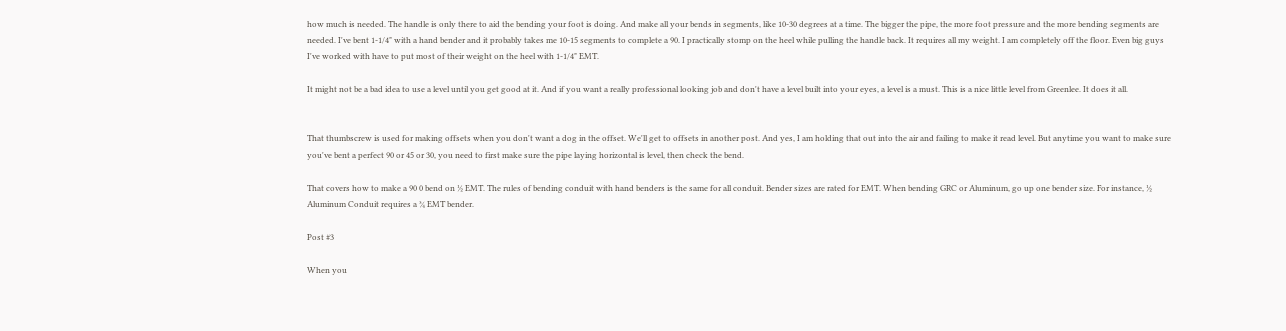how much is needed. The handle is only there to aid the bending your foot is doing. And make all your bends in segments, like 10-30 degrees at a time. The bigger the pipe, the more foot pressure and the more bending segments are needed. I've bent 1-1/4" with a hand bender and it probably takes me 10-15 segments to complete a 90. I practically stomp on the heel while pulling the handle back. It requires all my weight. I am completely off the floor. Even big guys I've worked with have to put most of their weight on the heel with 1-1/4" EMT.

It might not be a bad idea to use a level until you get good at it. And if you want a really professional looking job and don't have a level built into your eyes, a level is a must. This is a nice little level from Greenlee. It does it all.


That thumbscrew is used for making offsets when you don't want a dog in the offset. We'll get to offsets in another post. And yes, I am holding that out into the air and failing to make it read level. But anytime you want to make sure you've bent a perfect 90 or 45 or 30, you need to first make sure the pipe laying horizontal is level, then check the bend.

That covers how to make a 90 0 bend on ½ EMT. The rules of bending conduit with hand benders is the same for all conduit. Bender sizes are rated for EMT. When bending GRC or Aluminum, go up one bender size. For instance, ½ Aluminum Conduit requires a ¾ EMT bender.

Post #3

When you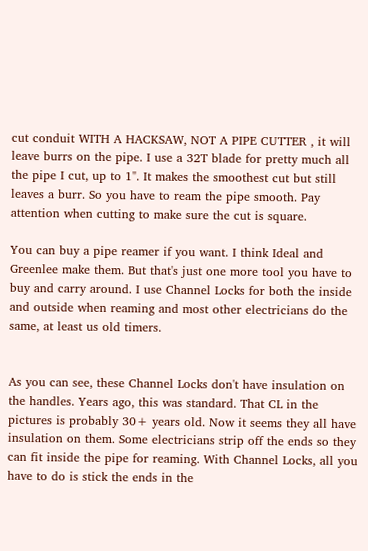cut conduit WITH A HACKSAW, NOT A PIPE CUTTER , it will leave burrs on the pipe. I use a 32T blade for pretty much all the pipe I cut, up to 1". It makes the smoothest cut but still leaves a burr. So you have to ream the pipe smooth. Pay attention when cutting to make sure the cut is square.

You can buy a pipe reamer if you want. I think Ideal and Greenlee make them. But that's just one more tool you have to buy and carry around. I use Channel Locks for both the inside and outside when reaming and most other electricians do the same, at least us old timers.


As you can see, these Channel Locks don't have insulation on the handles. Years ago, this was standard. That CL in the pictures is probably 30+ years old. Now it seems they all have insulation on them. Some electricians strip off the ends so they can fit inside the pipe for reaming. With Channel Locks, all you have to do is stick the ends in the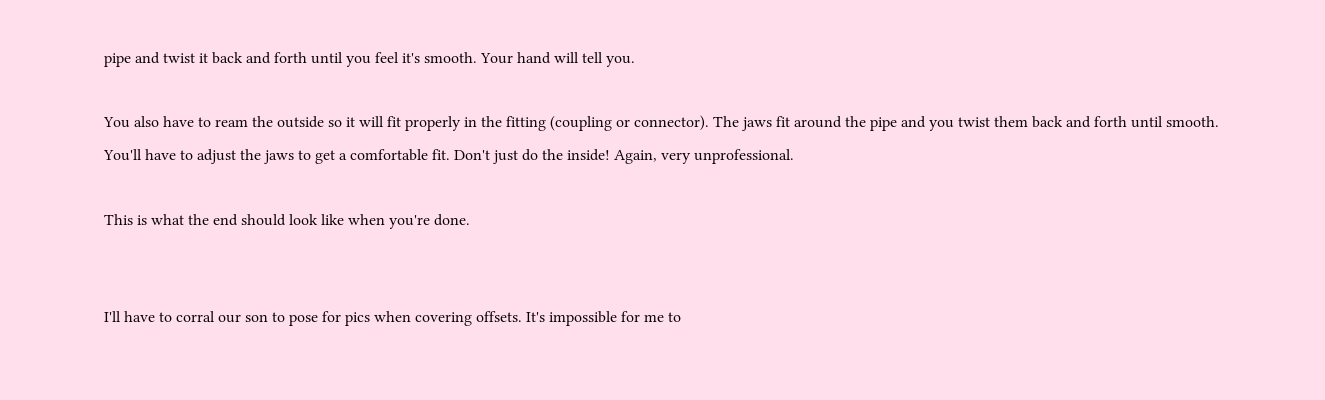pipe and twist it back and forth until you feel it's smooth. Your hand will tell you.

You also have to ream the outside so it will fit properly in the fitting (coupling or connector). The jaws fit around the pipe and you twist them back and forth until smooth. You'll have to adjust the jaws to get a comfortable fit. Don't just do the inside! Again, very unprofessional.

This is what the end should look like when you're done.


I'll have to corral our son to pose for pics when covering offsets. It's impossible for me to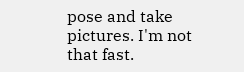pose and take pictures. I'm not that fast.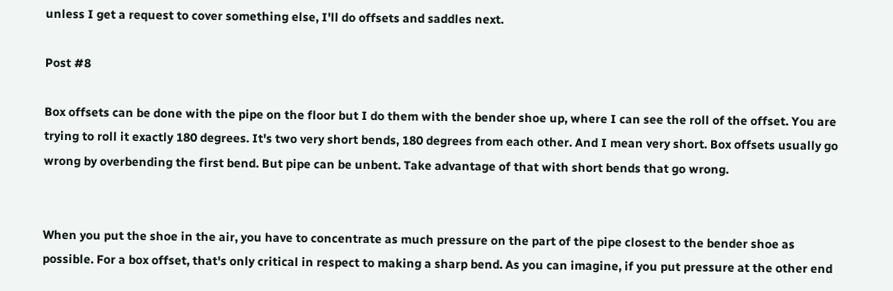unless I get a request to cover something else, I'll do offsets and saddles next.

Post #8

Box offsets can be done with the pipe on the floor but I do them with the bender shoe up, where I can see the roll of the offset. You are trying to roll it exactly 180 degrees. It's two very short bends, 180 degrees from each other. And I mean very short. Box offsets usually go wrong by overbending the first bend. But pipe can be unbent. Take advantage of that with short bends that go wrong.


When you put the shoe in the air, you have to concentrate as much pressure on the part of the pipe closest to the bender shoe as possible. For a box offset, that's only critical in respect to making a sharp bend. As you can imagine, if you put pressure at the other end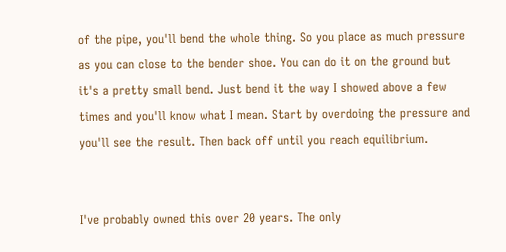of the pipe, you'll bend the whole thing. So you place as much pressure as you can close to the bender shoe. You can do it on the ground but it's a pretty small bend. Just bend it the way I showed above a few times and you'll know what I mean. Start by overdoing the pressure and you'll see the result. Then back off until you reach equilibrium.


I've probably owned this over 20 years. The only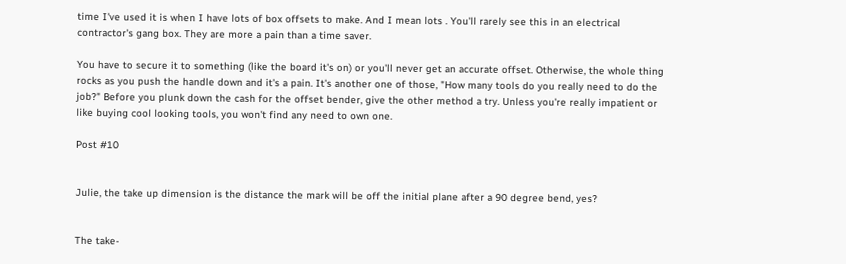time I've used it is when I have lots of box offsets to make. And I mean lots . You'll rarely see this in an electrical contractor's gang box. They are more a pain than a time saver.

You have to secure it to something (like the board it's on) or you'll never get an accurate offset. Otherwise, the whole thing rocks as you push the handle down and it's a pain. It's another one of those, "How many tools do you really need to do the job?" Before you plunk down the cash for the offset bender, give the other method a try. Unless you're really impatient or like buying cool looking tools, you won't find any need to own one.

Post #10


Julie, the take up dimension is the distance the mark will be off the initial plane after a 90 degree bend, yes?


The take-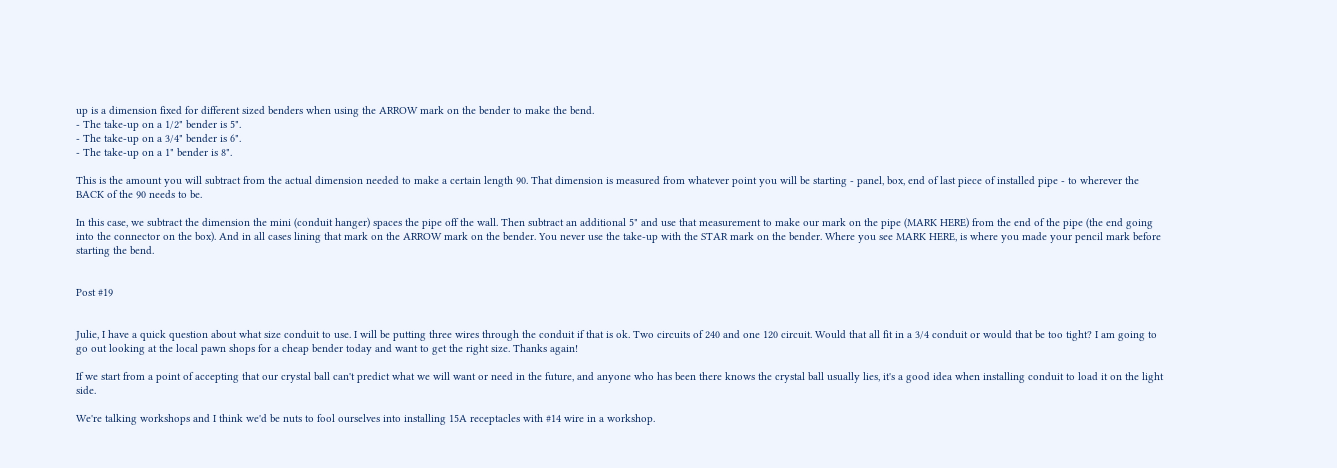up is a dimension fixed for different sized benders when using the ARROW mark on the bender to make the bend.
- The take-up on a 1/2" bender is 5".
- The take-up on a 3/4" bender is 6".
- The take-up on a 1" bender is 8".

This is the amount you will subtract from the actual dimension needed to make a certain length 90. That dimension is measured from whatever point you will be starting - panel, box, end of last piece of installed pipe - to wherever the BACK of the 90 needs to be.

In this case, we subtract the dimension the mini (conduit hanger) spaces the pipe off the wall. Then subtract an additional 5" and use that measurement to make our mark on the pipe (MARK HERE) from the end of the pipe (the end going into the connector on the box). And in all cases lining that mark on the ARROW mark on the bender. You never use the take-up with the STAR mark on the bender. Where you see MARK HERE, is where you made your pencil mark before starting the bend.


Post #19


Julie, I have a quick question about what size conduit to use. I will be putting three wires through the conduit if that is ok. Two circuits of 240 and one 120 circuit. Would that all fit in a 3/4 conduit or would that be too tight? I am going to go out looking at the local pawn shops for a cheap bender today and want to get the right size. Thanks again!

If we start from a point of accepting that our crystal ball can't predict what we will want or need in the future, and anyone who has been there knows the crystal ball usually lies, it's a good idea when installing conduit to load it on the light side.

We're talking workshops and I think we'd be nuts to fool ourselves into installing 15A receptacles with #14 wire in a workshop.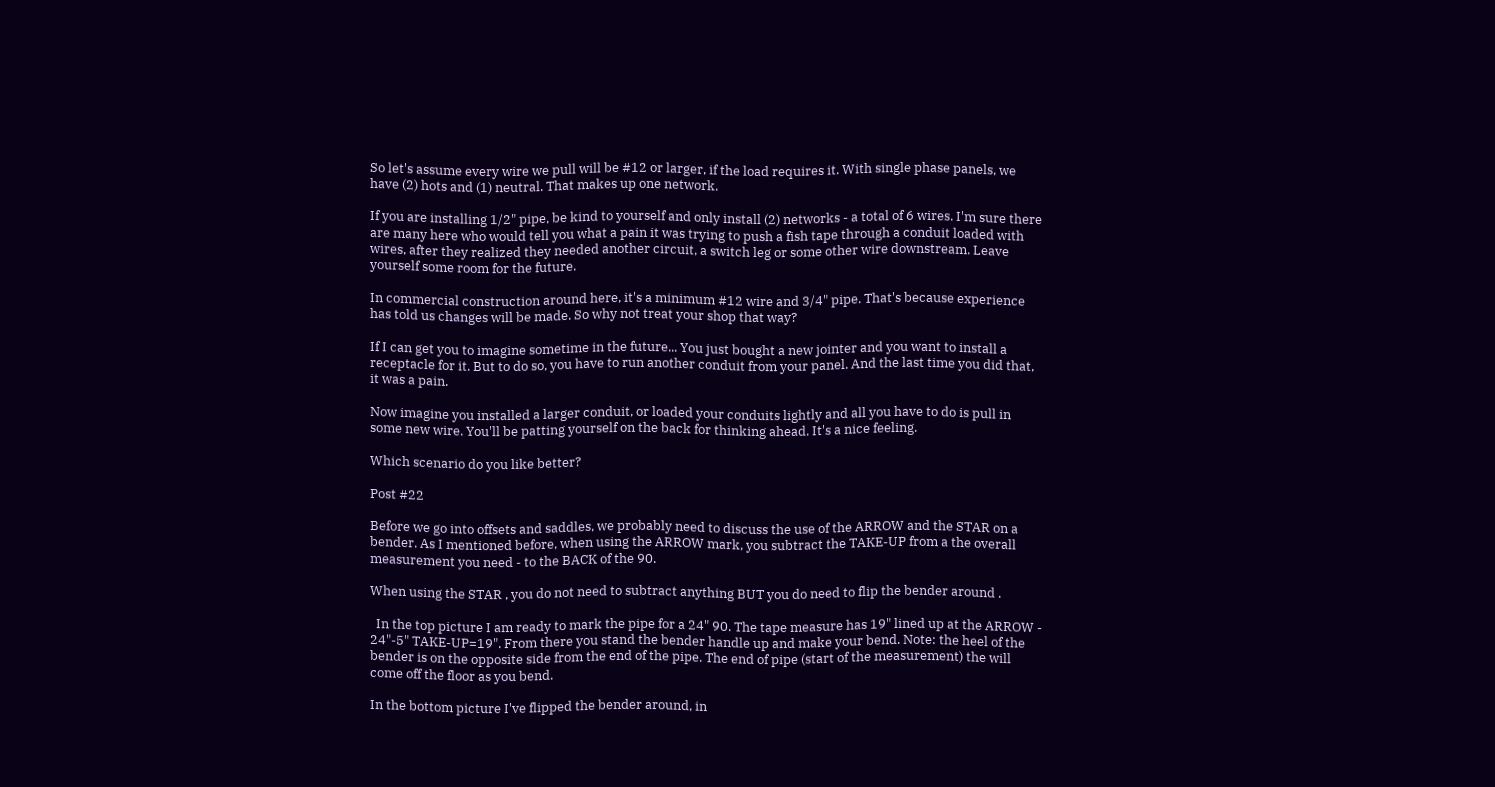So let's assume every wire we pull will be #12 or larger, if the load requires it. With single phase panels, we have (2) hots and (1) neutral. That makes up one network.

If you are installing 1/2" pipe, be kind to yourself and only install (2) networks - a total of 6 wires. I'm sure there are many here who would tell you what a pain it was trying to push a fish tape through a conduit loaded with wires, after they realized they needed another circuit, a switch leg or some other wire downstream. Leave yourself some room for the future.

In commercial construction around here, it's a minimum #12 wire and 3/4" pipe. That's because experience has told us changes will be made. So why not treat your shop that way?

If I can get you to imagine sometime in the future... You just bought a new jointer and you want to install a receptacle for it. But to do so, you have to run another conduit from your panel. And the last time you did that, it was a pain.

Now imagine you installed a larger conduit, or loaded your conduits lightly and all you have to do is pull in some new wire. You'll be patting yourself on the back for thinking ahead. It's a nice feeling.

Which scenario do you like better?

Post #22

Before we go into offsets and saddles, we probably need to discuss the use of the ARROW and the STAR on a bender. As I mentioned before, when using the ARROW mark, you subtract the TAKE-UP from a the overall measurement you need - to the BACK of the 90.

When using the STAR , you do not need to subtract anything BUT you do need to flip the bender around .

  In the top picture I am ready to mark the pipe for a 24" 90. The tape measure has 19" lined up at the ARROW - 24"-5" TAKE-UP=19". From there you stand the bender handle up and make your bend. Note: the heel of the bender is on the opposite side from the end of the pipe. The end of pipe (start of the measurement) the will come off the floor as you bend.

In the bottom picture I've flipped the bender around, in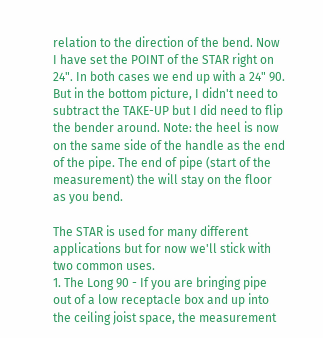relation to the direction of the bend. Now I have set the POINT of the STAR right on 24". In both cases we end up with a 24" 90. But in the bottom picture, I didn't need to subtract the TAKE-UP but I did need to flip the bender around. Note: the heel is now on the same side of the handle as the end of the pipe. The end of pipe (start of the measurement) the will stay on the floor as you bend.

The STAR is used for many different applications but for now we'll stick with two common uses.
1. The Long 90 - If you are bringing pipe out of a low receptacle box and up into the ceiling joist space, the measurement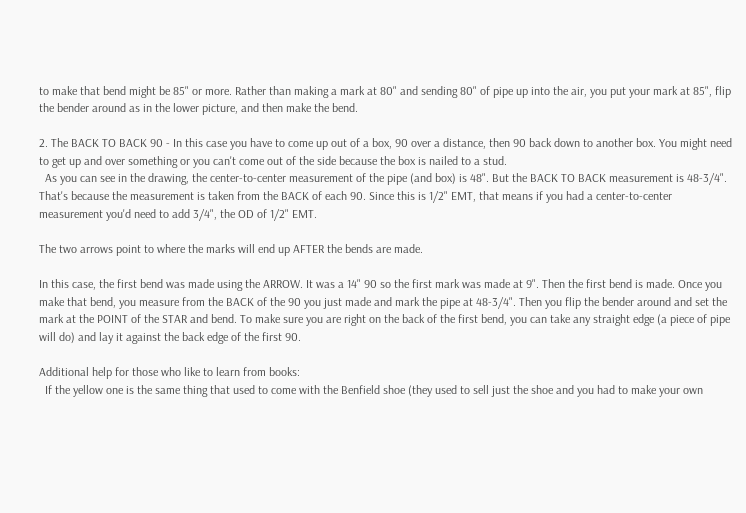to make that bend might be 85" or more. Rather than making a mark at 80" and sending 80" of pipe up into the air, you put your mark at 85", flip the bender around as in the lower picture, and then make the bend.

2. The BACK TO BACK 90 - In this case you have to come up out of a box, 90 over a distance, then 90 back down to another box. You might need to get up and over something or you can't come out of the side because the box is nailed to a stud.
  As you can see in the drawing, the center-to-center measurement of the pipe (and box) is 48". But the BACK TO BACK measurement is 48-3/4". That's because the measurement is taken from the BACK of each 90. Since this is 1/2" EMT, that means if you had a center-to-center measurement you'd need to add 3/4", the OD of 1/2" EMT.

The two arrows point to where the marks will end up AFTER the bends are made.

In this case, the first bend was made using the ARROW. It was a 14" 90 so the first mark was made at 9". Then the first bend is made. Once you make that bend, you measure from the BACK of the 90 you just made and mark the pipe at 48-3/4". Then you flip the bender around and set the mark at the POINT of the STAR and bend. To make sure you are right on the back of the first bend, you can take any straight edge (a piece of pipe will do) and lay it against the back edge of the first 90.

Additional help for those who like to learn from books:
  If the yellow one is the same thing that used to come with the Benfield shoe (they used to sell just the shoe and you had to make your own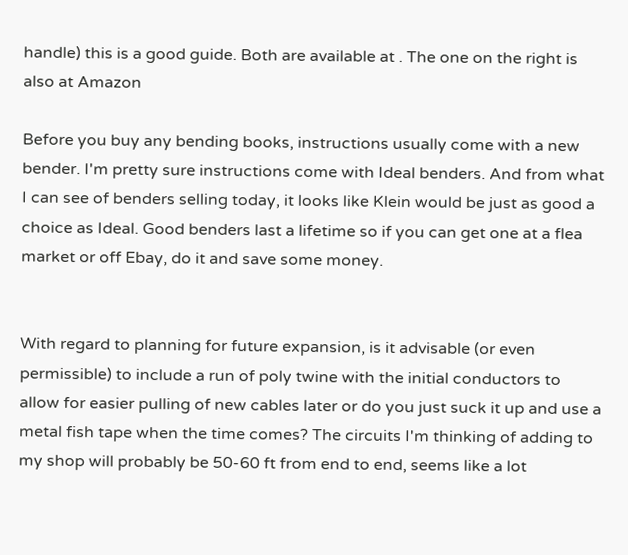handle) this is a good guide. Both are available at . The one on the right is also at Amazon

Before you buy any bending books, instructions usually come with a new bender. I'm pretty sure instructions come with Ideal benders. And from what I can see of benders selling today, it looks like Klein would be just as good a choice as Ideal. Good benders last a lifetime so if you can get one at a flea market or off Ebay, do it and save some money.


With regard to planning for future expansion, is it advisable (or even permissible) to include a run of poly twine with the initial conductors to allow for easier pulling of new cables later or do you just suck it up and use a metal fish tape when the time comes? The circuits I'm thinking of adding to my shop will probably be 50-60 ft from end to end, seems like a lot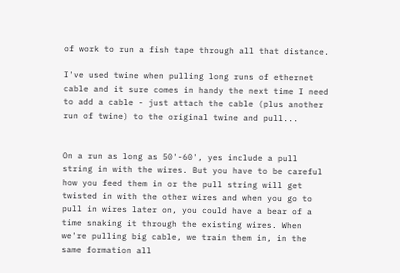of work to run a fish tape through all that distance.

I've used twine when pulling long runs of ethernet cable and it sure comes in handy the next time I need to add a cable - just attach the cable (plus another run of twine) to the original twine and pull...


On a run as long as 50'-60', yes include a pull string in with the wires. But you have to be careful how you feed them in or the pull string will get twisted in with the other wires and when you go to pull in wires later on, you could have a bear of a time snaking it through the existing wires. When we're pulling big cable, we train them in, in the same formation all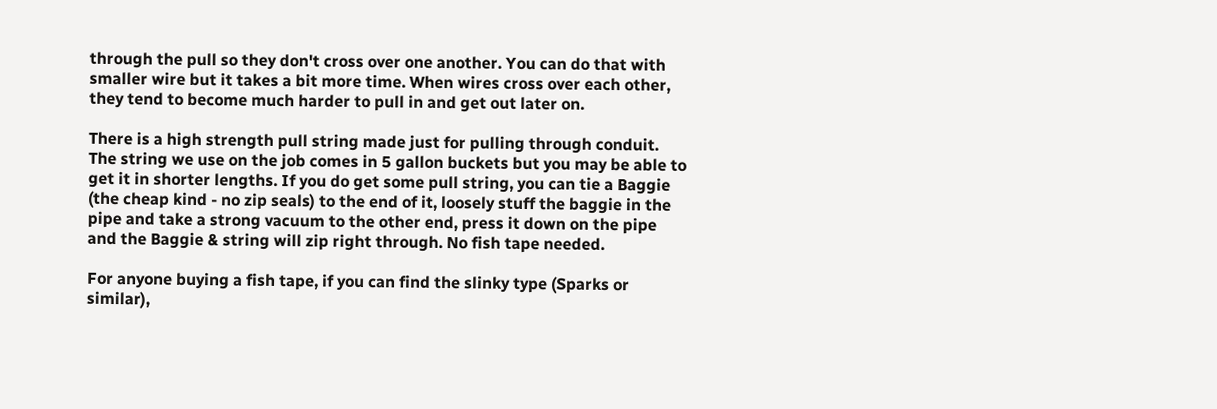through the pull so they don't cross over one another. You can do that with smaller wire but it takes a bit more time. When wires cross over each other, they tend to become much harder to pull in and get out later on.

There is a high strength pull string made just for pulling through conduit. The string we use on the job comes in 5 gallon buckets but you may be able to get it in shorter lengths. If you do get some pull string, you can tie a Baggie (the cheap kind - no zip seals) to the end of it, loosely stuff the baggie in the pipe and take a strong vacuum to the other end, press it down on the pipe and the Baggie & string will zip right through. No fish tape needed.

For anyone buying a fish tape, if you can find the slinky type (Sparks or similar),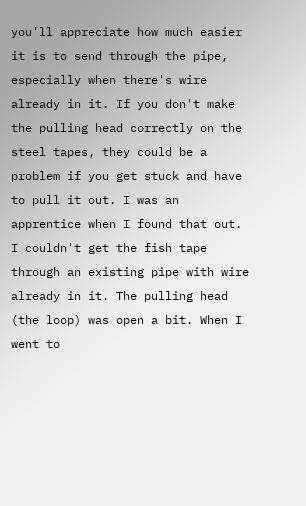you'll appreciate how much easier it is to send through the pipe, especially when there's wire already in it. If you don't make the pulling head correctly on the steel tapes, they could be a problem if you get stuck and have to pull it out. I was an apprentice when I found that out. I couldn't get the fish tape through an existing pipe with wire already in it. The pulling head (the loop) was open a bit. When I went to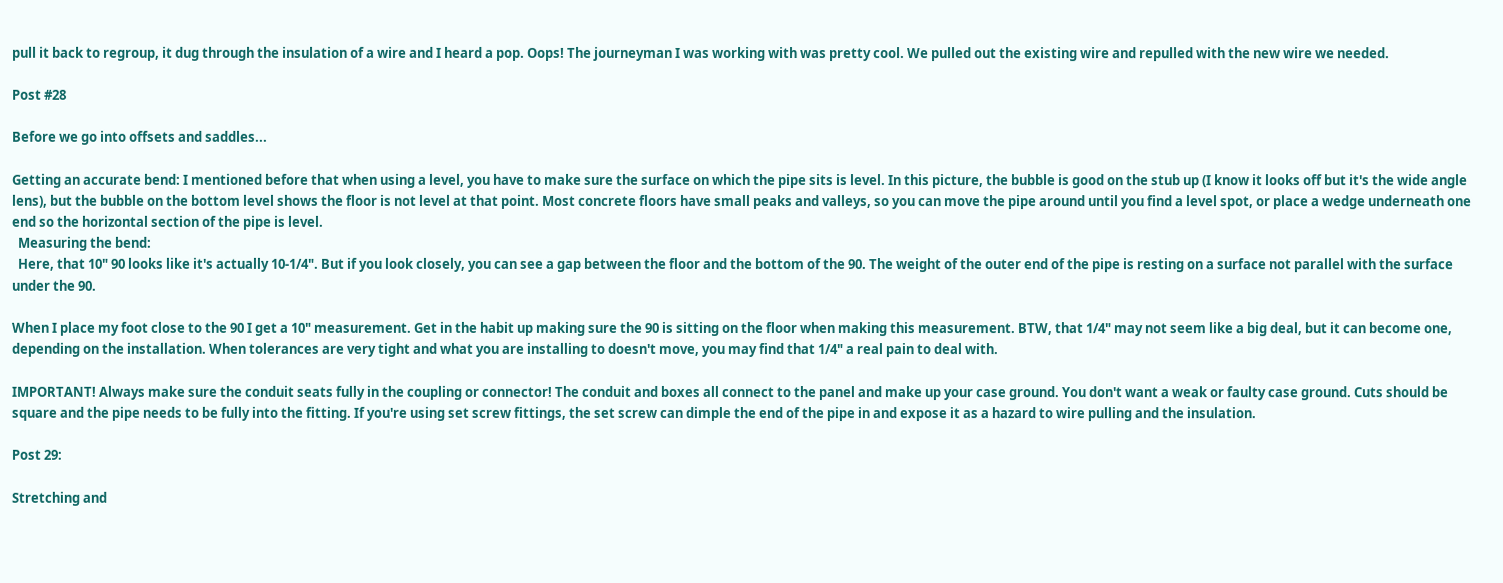pull it back to regroup, it dug through the insulation of a wire and I heard a pop. Oops! The journeyman I was working with was pretty cool. We pulled out the existing wire and repulled with the new wire we needed.

Post #28

Before we go into offsets and saddles...

Getting an accurate bend: I mentioned before that when using a level, you have to make sure the surface on which the pipe sits is level. In this picture, the bubble is good on the stub up (I know it looks off but it's the wide angle lens), but the bubble on the bottom level shows the floor is not level at that point. Most concrete floors have small peaks and valleys, so you can move the pipe around until you find a level spot, or place a wedge underneath one end so the horizontal section of the pipe is level.
  Measuring the bend:
  Here, that 10" 90 looks like it's actually 10-1/4". But if you look closely, you can see a gap between the floor and the bottom of the 90. The weight of the outer end of the pipe is resting on a surface not parallel with the surface under the 90.

When I place my foot close to the 90 I get a 10" measurement. Get in the habit up making sure the 90 is sitting on the floor when making this measurement. BTW, that 1/4" may not seem like a big deal, but it can become one, depending on the installation. When tolerances are very tight and what you are installing to doesn't move, you may find that 1/4" a real pain to deal with.

IMPORTANT! Always make sure the conduit seats fully in the coupling or connector! The conduit and boxes all connect to the panel and make up your case ground. You don't want a weak or faulty case ground. Cuts should be square and the pipe needs to be fully into the fitting. If you're using set screw fittings, the set screw can dimple the end of the pipe in and expose it as a hazard to wire pulling and the insulation.

Post 29:

Stretching and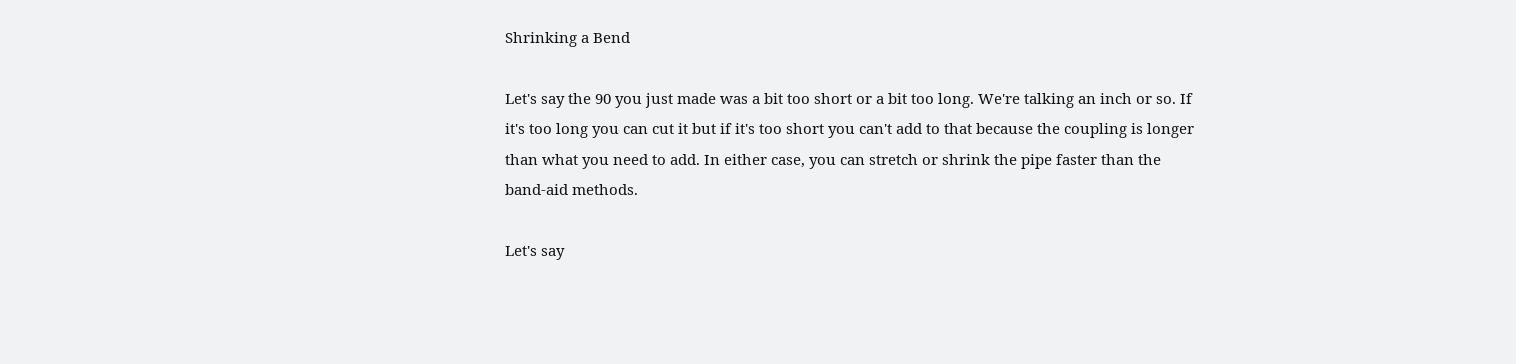Shrinking a Bend

Let's say the 90 you just made was a bit too short or a bit too long. We're talking an inch or so. If it's too long you can cut it but if it's too short you can't add to that because the coupling is longer than what you need to add. In either case, you can stretch or shrink the pipe faster than the band-aid methods.

Let's say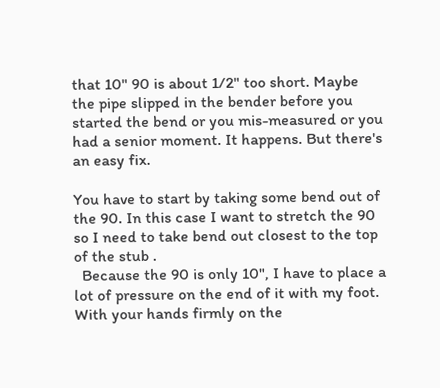that 10" 90 is about 1/2" too short. Maybe the pipe slipped in the bender before you started the bend or you mis-measured or you had a senior moment. It happens. But there's an easy fix.

You have to start by taking some bend out of the 90. In this case I want to stretch the 90 so I need to take bend out closest to the top of the stub .
  Because the 90 is only 10", I have to place a lot of pressure on the end of it with my foot. With your hands firmly on the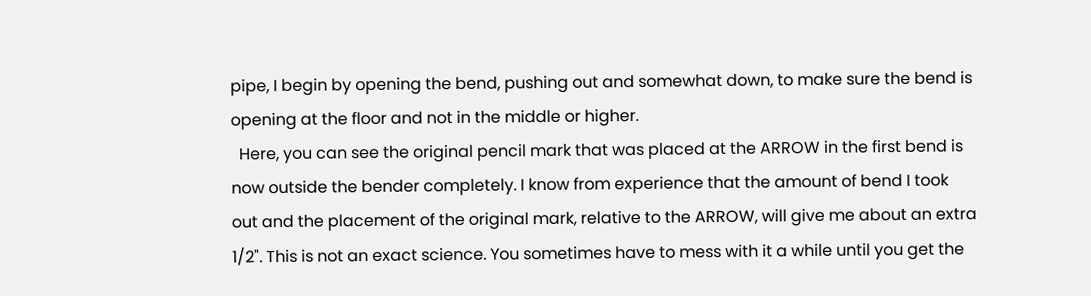pipe, I begin by opening the bend, pushing out and somewhat down, to make sure the bend is opening at the floor and not in the middle or higher.
  Here, you can see the original pencil mark that was placed at the ARROW in the first bend is now outside the bender completely. I know from experience that the amount of bend I took out and the placement of the original mark, relative to the ARROW, will give me about an extra 1/2". This is not an exact science. You sometimes have to mess with it a while until you get the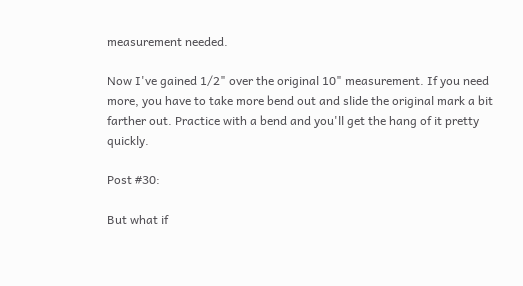measurement needed.

Now I've gained 1/2" over the original 10" measurement. If you need more, you have to take more bend out and slide the original mark a bit farther out. Practice with a bend and you'll get the hang of it pretty quickly.

Post #30:

But what if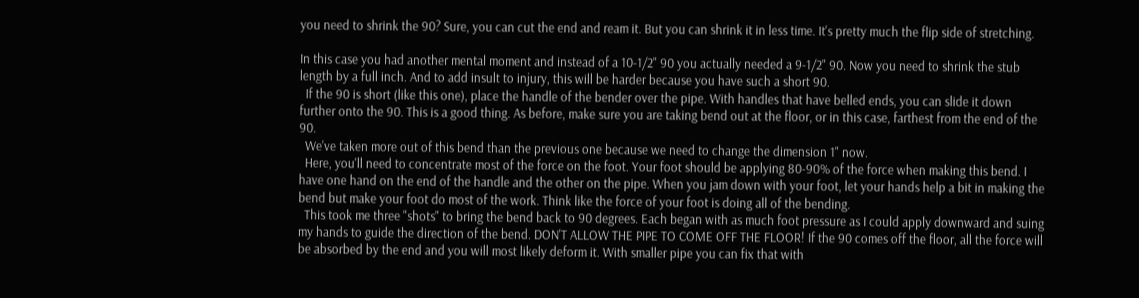you need to shrink the 90? Sure, you can cut the end and ream it. But you can shrink it in less time. It's pretty much the flip side of stretching.

In this case you had another mental moment and instead of a 10-1/2" 90 you actually needed a 9-1/2" 90. Now you need to shrink the stub length by a full inch. And to add insult to injury, this will be harder because you have such a short 90.
  If the 90 is short (like this one), place the handle of the bender over the pipe. With handles that have belled ends, you can slide it down further onto the 90. This is a good thing. As before, make sure you are taking bend out at the floor, or in this case, farthest from the end of the 90.
  We've taken more out of this bend than the previous one because we need to change the dimension 1" now.
  Here, you'll need to concentrate most of the force on the foot. Your foot should be applying 80-90% of the force when making this bend. I have one hand on the end of the handle and the other on the pipe. When you jam down with your foot, let your hands help a bit in making the bend but make your foot do most of the work. Think like the force of your foot is doing all of the bending.
  This took me three "shots" to bring the bend back to 90 degrees. Each began with as much foot pressure as I could apply downward and suing my hands to guide the direction of the bend. DON'T ALLOW THE PIPE TO COME OFF THE FLOOR! If the 90 comes off the floor, all the force will be absorbed by the end and you will most likely deform it. With smaller pipe you can fix that with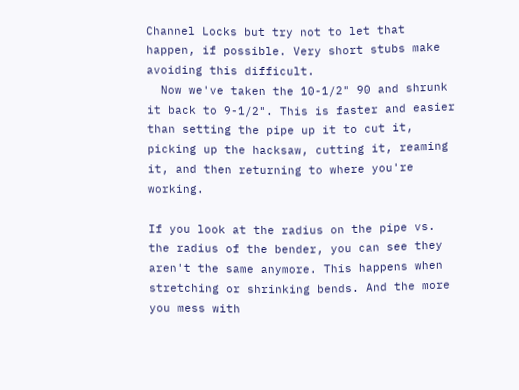Channel Locks but try not to let that happen, if possible. Very short stubs make avoiding this difficult.
  Now we've taken the 10-1/2" 90 and shrunk it back to 9-1/2". This is faster and easier than setting the pipe up it to cut it, picking up the hacksaw, cutting it, reaming it, and then returning to where you're working.

If you look at the radius on the pipe vs. the radius of the bender, you can see they aren't the same anymore. This happens when stretching or shrinking bends. And the more you mess with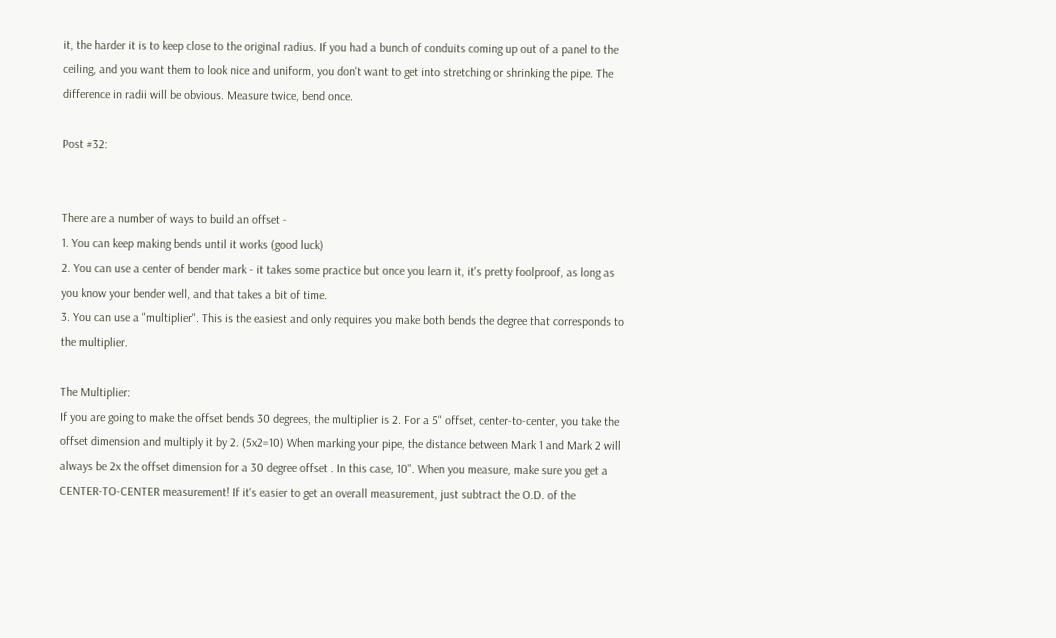it, the harder it is to keep close to the original radius. If you had a bunch of conduits coming up out of a panel to the ceiling, and you want them to look nice and uniform, you don't want to get into stretching or shrinking the pipe. The difference in radii will be obvious. Measure twice, bend once.

Post #32:


There are a number of ways to build an offset -
1. You can keep making bends until it works (good luck)
2. You can use a center of bender mark - it takes some practice but once you learn it, it's pretty foolproof, as long as you know your bender well, and that takes a bit of time.
3. You can use a "multiplier". This is the easiest and only requires you make both bends the degree that corresponds to the multiplier.

The Multiplier:
If you are going to make the offset bends 30 degrees, the multiplier is 2. For a 5" offset, center-to-center, you take the offset dimension and multiply it by 2. (5x2=10) When marking your pipe, the distance between Mark 1 and Mark 2 will always be 2x the offset dimension for a 30 degree offset . In this case, 10". When you measure, make sure you get a CENTER-TO-CENTER measurement! If it's easier to get an overall measurement, just subtract the O.D. of the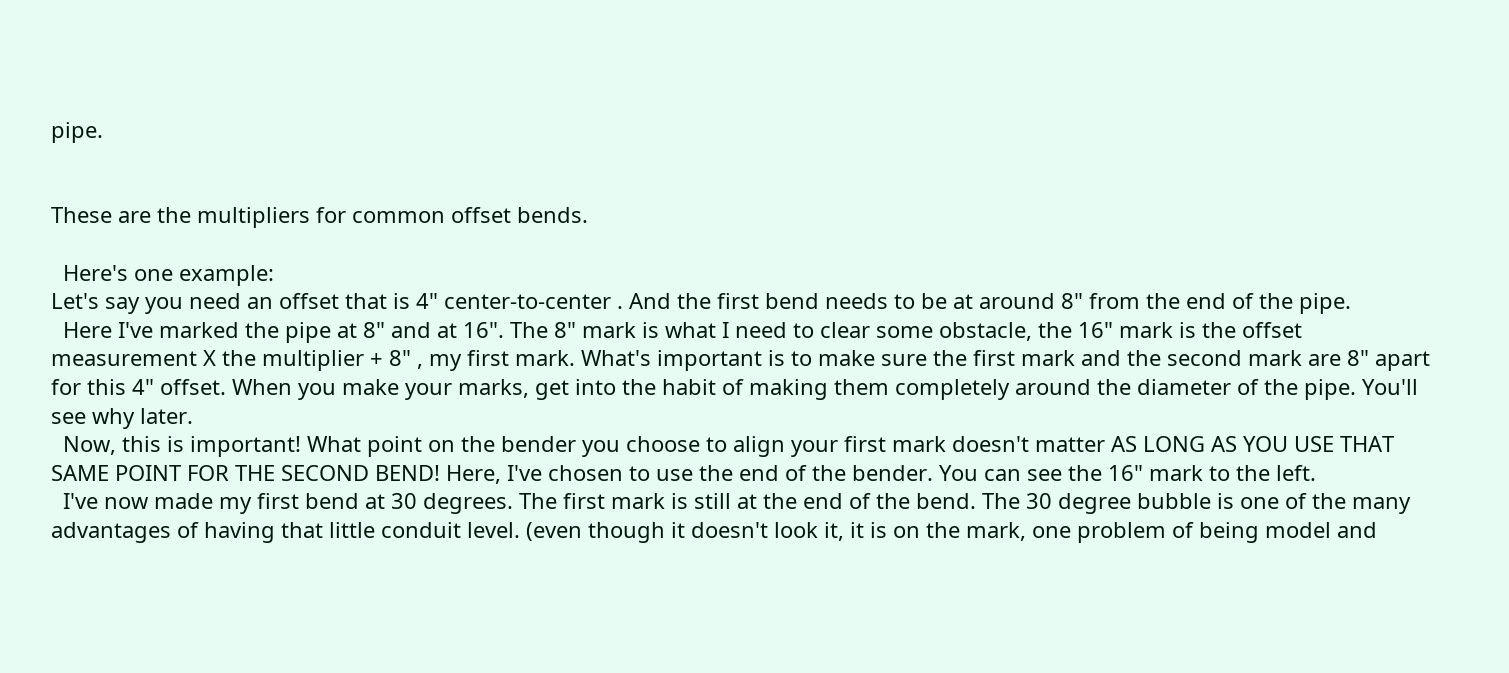pipe.


These are the multipliers for common offset bends.

  Here's one example:
Let's say you need an offset that is 4" center-to-center . And the first bend needs to be at around 8" from the end of the pipe.
  Here I've marked the pipe at 8" and at 16". The 8" mark is what I need to clear some obstacle, the 16" mark is the offset measurement X the multiplier + 8" , my first mark. What's important is to make sure the first mark and the second mark are 8" apart for this 4" offset. When you make your marks, get into the habit of making them completely around the diameter of the pipe. You'll see why later.
  Now, this is important! What point on the bender you choose to align your first mark doesn't matter AS LONG AS YOU USE THAT SAME POINT FOR THE SECOND BEND! Here, I've chosen to use the end of the bender. You can see the 16" mark to the left.
  I've now made my first bend at 30 degrees. The first mark is still at the end of the bend. The 30 degree bubble is one of the many advantages of having that little conduit level. (even though it doesn't look it, it is on the mark, one problem of being model and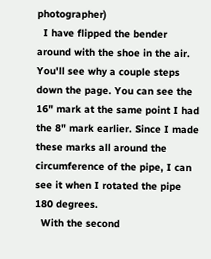photographer)
  I have flipped the bender around with the shoe in the air. You'll see why a couple steps down the page. You can see the 16" mark at the same point I had the 8" mark earlier. Since I made these marks all around the circumference of the pipe, I can see it when I rotated the pipe 180 degrees.
  With the second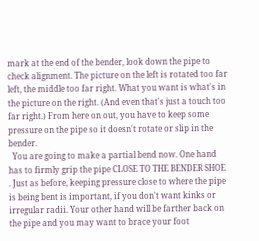mark at the end of the bender, look down the pipe to check alignment. The picture on the left is rotated too far left, the middle too far right. What you want is what's in the picture on the right. (And even that's just a touch too far right.) From here on out, you have to keep some pressure on the pipe so it doesn't rotate or slip in the bender.
  You are going to make a partial bend now. One hand has to firmly grip the pipe CLOSE TO THE BENDER SHOE . Just as before, keeping pressure close to where the pipe is being bent is important, if you don't want kinks or irregular radii. Your other hand will be farther back on the pipe and you may want to brace your foot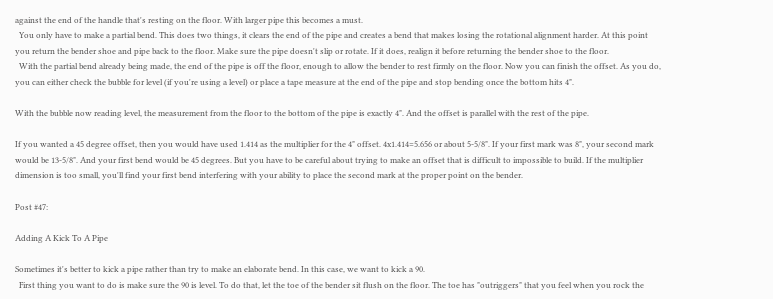against the end of the handle that's resting on the floor. With larger pipe this becomes a must.
  You only have to make a partial bend. This does two things, it clears the end of the pipe and creates a bend that makes losing the rotational alignment harder. At this point you return the bender shoe and pipe back to the floor. Make sure the pipe doesn't slip or rotate. If it does, realign it before returning the bender shoe to the floor.
  With the partial bend already being made, the end of the pipe is off the floor, enough to allow the bender to rest firmly on the floor. Now you can finish the offset. As you do, you can either check the bubble for level (if you're using a level) or place a tape measure at the end of the pipe and stop bending once the bottom hits 4".

With the bubble now reading level, the measurement from the floor to the bottom of the pipe is exactly 4". And the offset is parallel with the rest of the pipe.

If you wanted a 45 degree offset, then you would have used 1.414 as the multiplier for the 4" offset. 4x1.414=5.656 or about 5-5/8". If your first mark was 8", your second mark would be 13-5/8". And your first bend would be 45 degrees. But you have to be careful about trying to make an offset that is difficult to impossible to build. If the multiplier dimension is too small, you'll find your first bend interfering with your ability to place the second mark at the proper point on the bender.

Post #47:

Adding A Kick To A Pipe

Sometimes it's better to kick a pipe rather than try to make an elaborate bend. In this case, we want to kick a 90.
  First thing you want to do is make sure the 90 is level. To do that, let the toe of the bender sit flush on the floor. The toe has "outriggers" that you feel when you rock the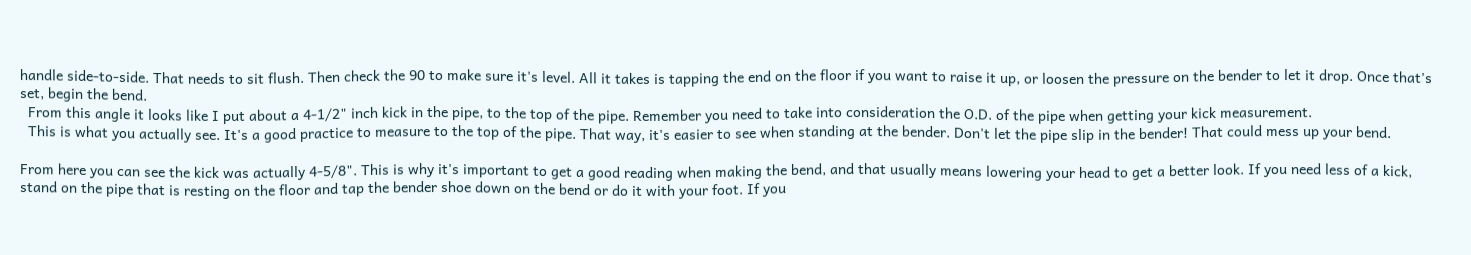handle side-to-side. That needs to sit flush. Then check the 90 to make sure it's level. All it takes is tapping the end on the floor if you want to raise it up, or loosen the pressure on the bender to let it drop. Once that's set, begin the bend.
  From this angle it looks like I put about a 4-1/2" inch kick in the pipe, to the top of the pipe. Remember you need to take into consideration the O.D. of the pipe when getting your kick measurement.
  This is what you actually see. It's a good practice to measure to the top of the pipe. That way, it's easier to see when standing at the bender. Don't let the pipe slip in the bender! That could mess up your bend.

From here you can see the kick was actually 4-5/8". This is why it's important to get a good reading when making the bend, and that usually means lowering your head to get a better look. If you need less of a kick, stand on the pipe that is resting on the floor and tap the bender shoe down on the bend or do it with your foot. If you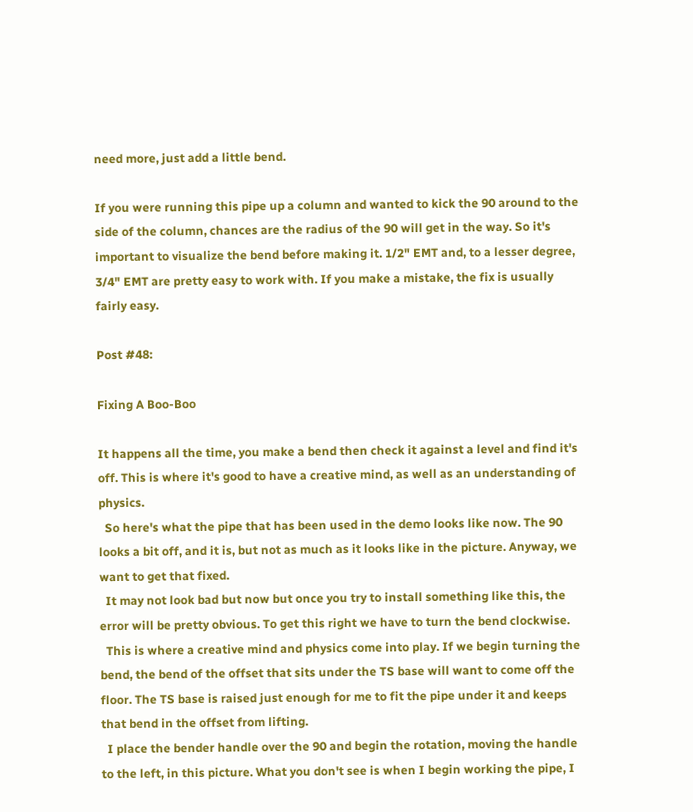need more, just add a little bend.

If you were running this pipe up a column and wanted to kick the 90 around to the side of the column, chances are the radius of the 90 will get in the way. So it's important to visualize the bend before making it. 1/2" EMT and, to a lesser degree, 3/4" EMT are pretty easy to work with. If you make a mistake, the fix is usually fairly easy.

Post #48:

Fixing A Boo-Boo

It happens all the time, you make a bend then check it against a level and find it's off. This is where it's good to have a creative mind, as well as an understanding of physics.
  So here's what the pipe that has been used in the demo looks like now. The 90 looks a bit off, and it is, but not as much as it looks like in the picture. Anyway, we want to get that fixed.
  It may not look bad but now but once you try to install something like this, the error will be pretty obvious. To get this right we have to turn the bend clockwise.
  This is where a creative mind and physics come into play. If we begin turning the bend, the bend of the offset that sits under the TS base will want to come off the floor. The TS base is raised just enough for me to fit the pipe under it and keeps that bend in the offset from lifting.
  I place the bender handle over the 90 and begin the rotation, moving the handle to the left, in this picture. What you don't see is when I begin working the pipe, I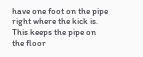have one foot on the pipe right where the kick is. This keeps the pipe on the floor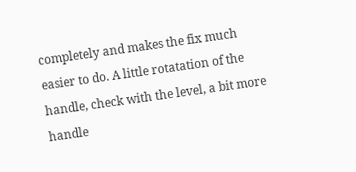completely and makes the fix much easier to do. A little rotatation of the handle, check with the level, a bit more handle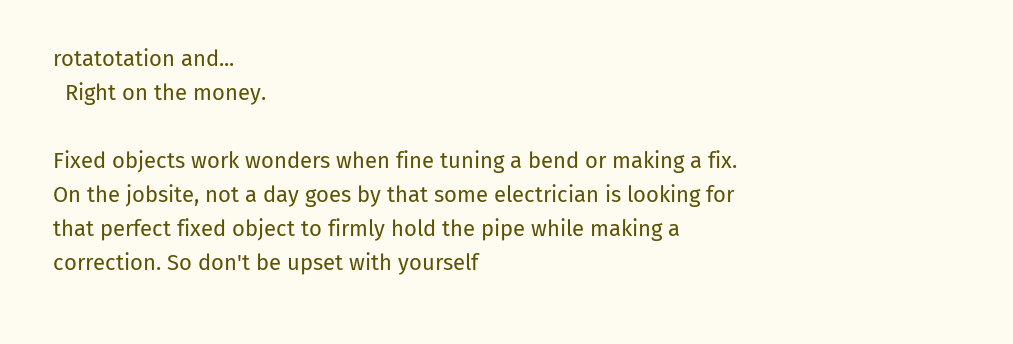rotatotation and...
  Right on the money.

Fixed objects work wonders when fine tuning a bend or making a fix. On the jobsite, not a day goes by that some electrician is looking for that perfect fixed object to firmly hold the pipe while making a correction. So don't be upset with yourself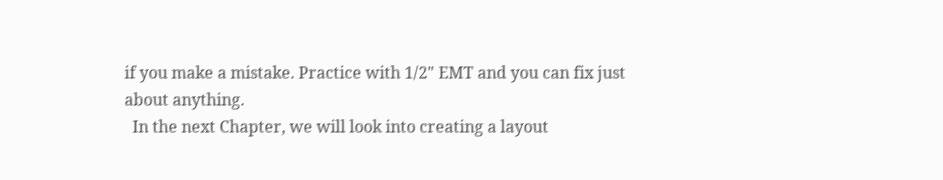if you make a mistake. Practice with 1/2" EMT and you can fix just about anything.
  In the next Chapter, we will look into creating a layout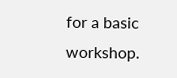for a basic workshop.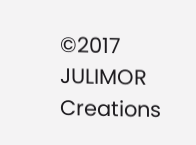©2017 JULIMOR Creations